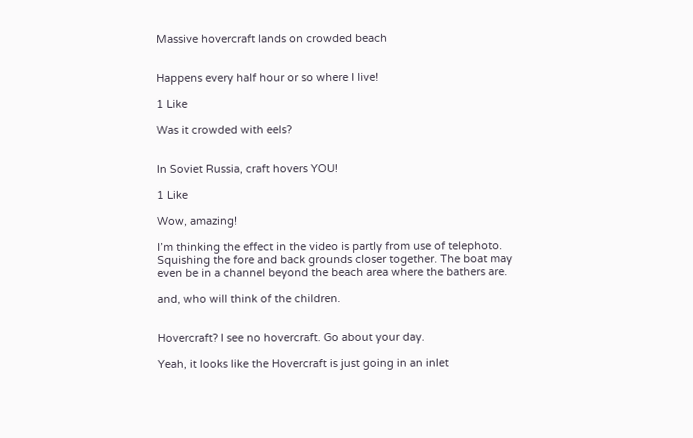Massive hovercraft lands on crowded beach


Happens every half hour or so where I live!

1 Like

Was it crowded with eels?


In Soviet Russia, craft hovers YOU!

1 Like

Wow, amazing!

I’m thinking the effect in the video is partly from use of telephoto. Squishing the fore and back grounds closer together. The boat may even be in a channel beyond the beach area where the bathers are.

and, who will think of the children.


Hovercraft? I see no hovercraft. Go about your day.

Yeah, it looks like the Hovercraft is just going in an inlet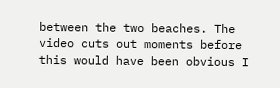between the two beaches. The video cuts out moments before this would have been obvious I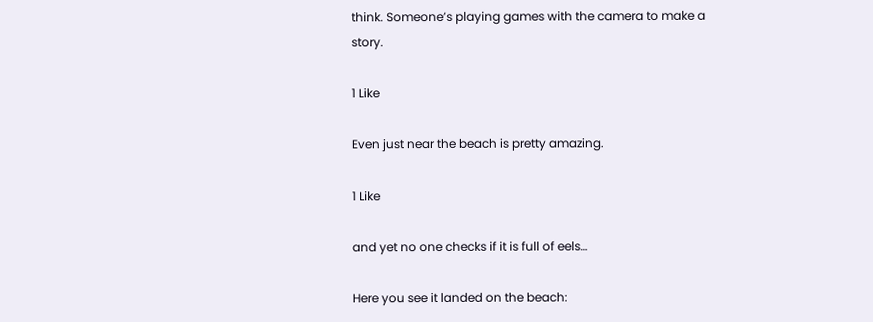think. Someone’s playing games with the camera to make a story.

1 Like

Even just near the beach is pretty amazing.

1 Like

and yet no one checks if it is full of eels…

Here you see it landed on the beach: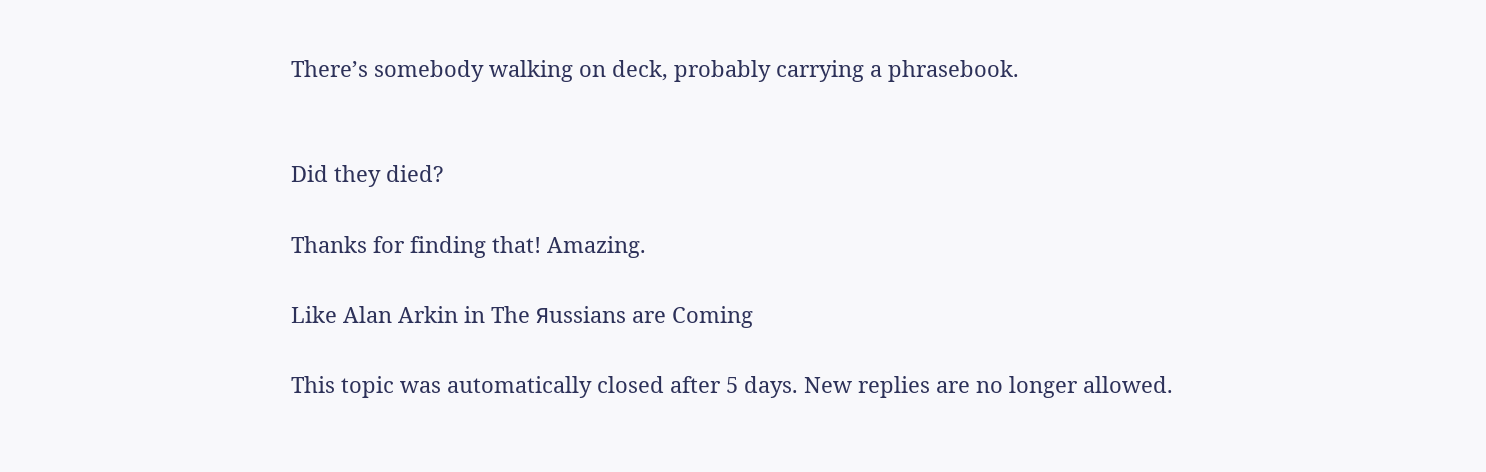There’s somebody walking on deck, probably carrying a phrasebook.


Did they died?

Thanks for finding that! Amazing.

Like Alan Arkin in The Яussians are Coming

This topic was automatically closed after 5 days. New replies are no longer allowed.